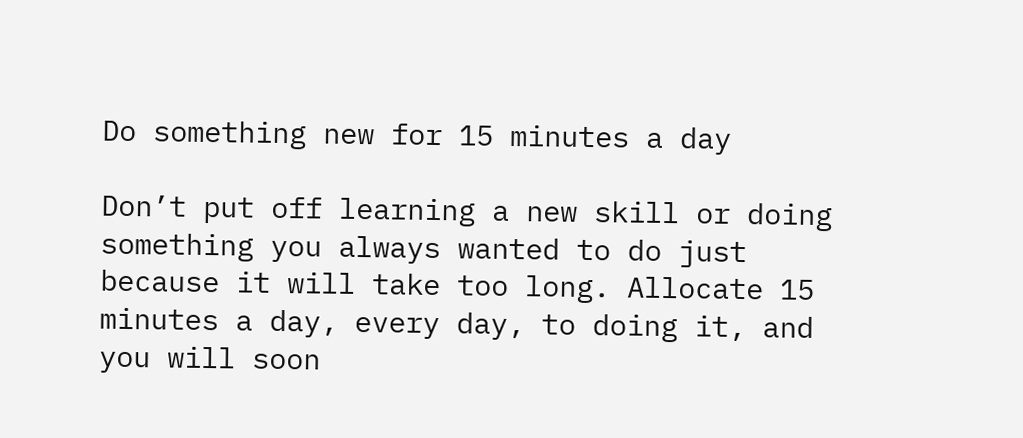Do something new for 15 minutes a day

Don’t put off learning a new skill or doing something you always wanted to do just because it will take too long. Allocate 15 minutes a day, every day, to doing it, and you will soon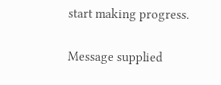start making progress.

Message supplied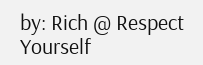by: Rich @ Respect Yourself